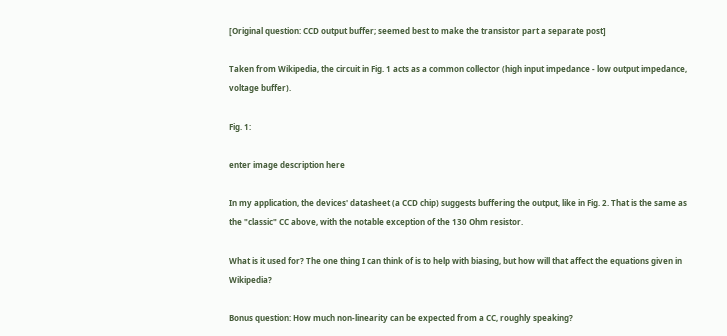[Original question: CCD output buffer; seemed best to make the transistor part a separate post]

Taken from Wikipedia, the circuit in Fig. 1 acts as a common collector (high input impedance - low output impedance, voltage buffer).

Fig. 1:

enter image description here

In my application, the devices' datasheet (a CCD chip) suggests buffering the output, like in Fig. 2. That is the same as the "classic" CC above, with the notable exception of the 130 Ohm resistor.

What is it used for? The one thing I can think of is to help with biasing, but how will that affect the equations given in Wikipedia?

Bonus question: How much non-linearity can be expected from a CC, roughly speaking?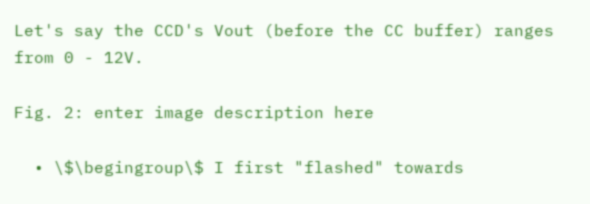Let's say the CCD's Vout (before the CC buffer) ranges from 0 - 12V.

Fig. 2: enter image description here

  • \$\begingroup\$ I first "flashed" towards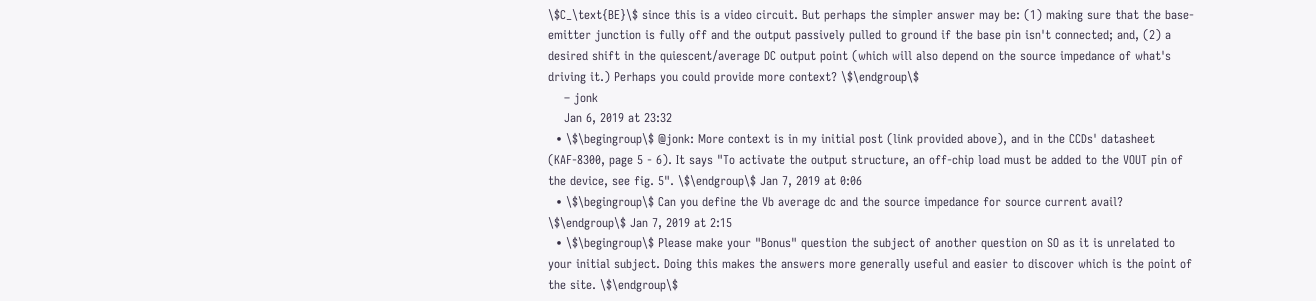\$C_\text{BE}\$ since this is a video circuit. But perhaps the simpler answer may be: (1) making sure that the base-emitter junction is fully off and the output passively pulled to ground if the base pin isn't connected; and, (2) a desired shift in the quiescent/average DC output point (which will also depend on the source impedance of what's driving it.) Perhaps you could provide more context? \$\endgroup\$
    – jonk
    Jan 6, 2019 at 23:32
  • \$\begingroup\$ @jonk: More context is in my initial post (link provided above), and in the CCDs' datasheet (KAF-8300, page 5 - 6). It says "To activate the output structure, an off-chip load must be added to the VOUT pin of the device, see fig. 5". \$\endgroup\$ Jan 7, 2019 at 0:06
  • \$\begingroup\$ Can you define the Vb average dc and the source impedance for source current avail? \$\endgroup\$ Jan 7, 2019 at 2:15
  • \$\begingroup\$ Please make your "Bonus" question the subject of another question on SO as it is unrelated to your initial subject. Doing this makes the answers more generally useful and easier to discover which is the point of the site. \$\endgroup\$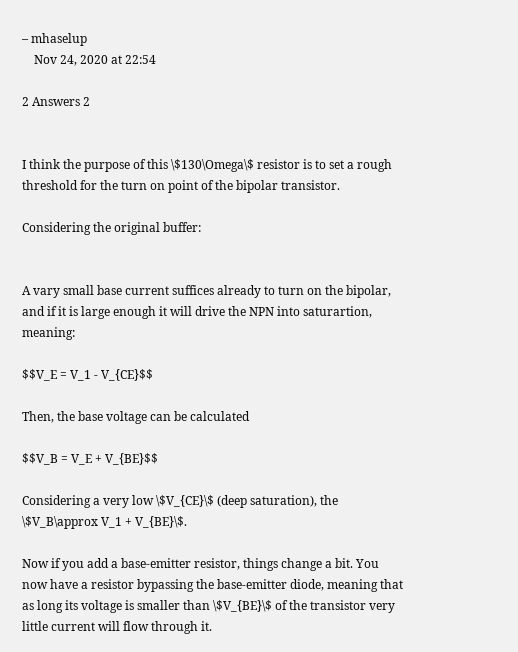– mhaselup
    Nov 24, 2020 at 22:54

2 Answers 2


I think the purpose of this \$130\Omega\$ resistor is to set a rough threshold for the turn on point of the bipolar transistor.

Considering the original buffer:


A vary small base current suffices already to turn on the bipolar, and if it is large enough it will drive the NPN into saturartion, meaning:

$$V_E = V_1 - V_{CE}$$

Then, the base voltage can be calculated

$$V_B = V_E + V_{BE}$$

Considering a very low \$V_{CE}\$ (deep saturation), the \$V_B\approx V_1 + V_{BE}\$.

Now if you add a base-emitter resistor, things change a bit. You now have a resistor bypassing the base-emitter diode, meaning that as long its voltage is smaller than \$V_{BE}\$ of the transistor very little current will flow through it.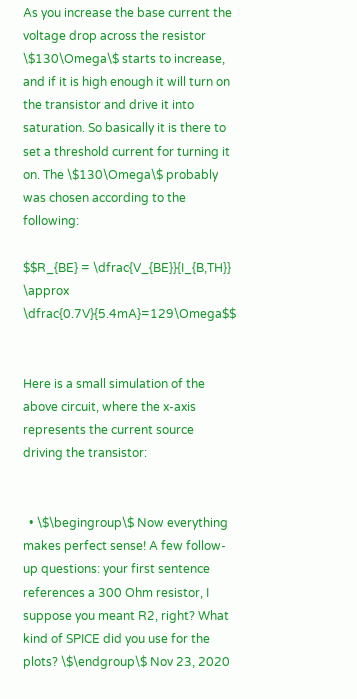As you increase the base current the voltage drop across the resistor \$130\Omega\$ starts to increase, and if it is high enough it will turn on the transistor and drive it into saturation. So basically it is there to set a threshold current for turning it on. The \$130\Omega\$ probably was chosen according to the following:

$$R_{BE} = \dfrac{V_{BE}}{I_{B,TH}} \approx \dfrac{0.7V}{5.4mA}=129\Omega$$


Here is a small simulation of the above circuit, where the x-axis represents the current source driving the transistor:


  • \$\begingroup\$ Now everything makes perfect sense! A few follow-up questions: your first sentence references a 300 Ohm resistor, I suppose you meant R2, right? What kind of SPICE did you use for the plots? \$\endgroup\$ Nov 23, 2020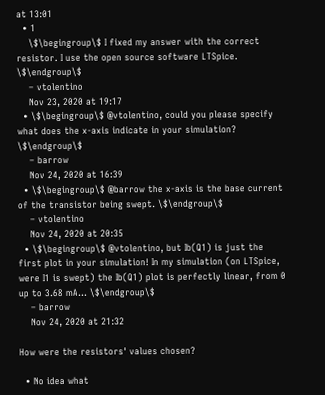at 13:01
  • 1
    \$\begingroup\$ I fixed my answer with the correct resistor. I use the open source software LTSpice. \$\endgroup\$
    – vtolentino
    Nov 23, 2020 at 19:17
  • \$\begingroup\$ @vtolentino, could you please specify what does the x-axis indicate in your simulation? \$\endgroup\$
    – barrow
    Nov 24, 2020 at 16:39
  • \$\begingroup\$ @barrow the x-axis is the base current of the transistor being swept. \$\endgroup\$
    – vtolentino
    Nov 24, 2020 at 20:35
  • \$\begingroup\$ @vtolentino, but Ib(Q1) is just the first plot in your simulation! In my simulation (on LTSpice, were I1 is swept) the Ib(Q1) plot is perfectly linear, from 0 up to 3.68 mA... \$\endgroup\$
    – barrow
    Nov 24, 2020 at 21:32

How were the resistors' values chosen?

  • No idea what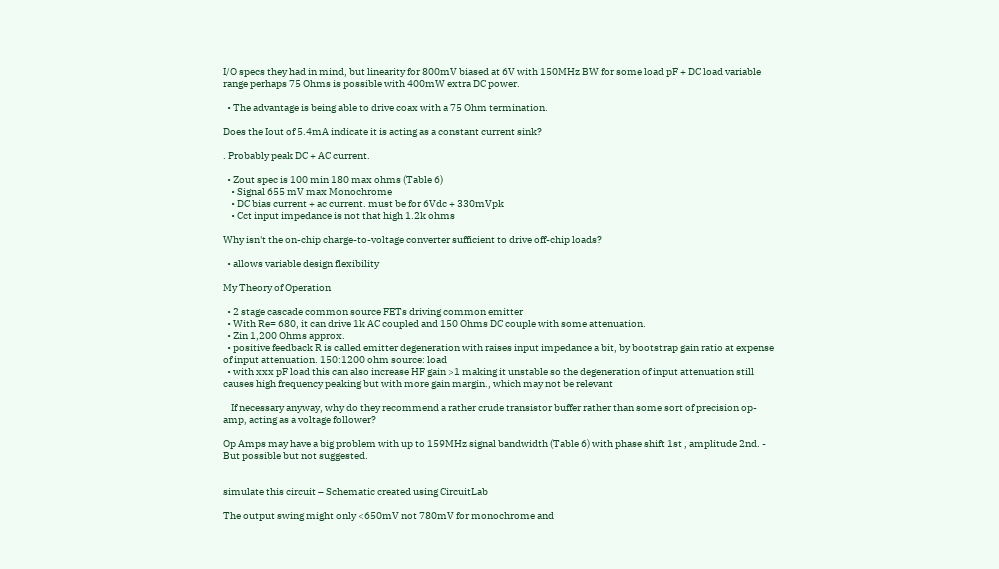I/O specs they had in mind, but linearity for 800mV biased at 6V with 150MHz BW for some load pF + DC load variable range perhaps 75 Ohms is possible with 400mW extra DC power.

  • The advantage is being able to drive coax with a 75 Ohm termination.

Does the Iout of 5.4mA indicate it is acting as a constant current sink?

. Probably peak DC + AC current.

  • Zout spec is 100 min 180 max ohms (Table 6)
    • Signal 655 mV max Monochrome
    • DC bias current + ac current. must be for 6Vdc + 330mVpk
    • Cct input impedance is not that high 1.2k ohms

Why isn't the on-chip charge-to-voltage converter sufficient to drive off-chip loads?

  • allows variable design flexibility

My Theory of Operation

  • 2 stage cascade common source FETs driving common emitter
  • With Re= 680, it can drive 1k AC coupled and 150 Ohms DC couple with some attenuation.
  • Zin 1,200 Ohms approx.
  • positive feedback R is called emitter degeneration with raises input impedance a bit, by bootstrap gain ratio at expense of input attenuation. 150:1200 ohm source: load
  • with xxx pF load this can also increase HF gain >1 making it unstable so the degeneration of input attenuation still causes high frequency peaking but with more gain margin., which may not be relevant

    If necessary anyway, why do they recommend a rather crude transistor buffer rather than some sort of precision op-amp, acting as a voltage follower?

Op Amps may have a big problem with up to 159MHz signal bandwidth (Table 6) with phase shift 1st , amplitude 2nd. - But possible but not suggested.


simulate this circuit – Schematic created using CircuitLab

The output swing might only <650mV not 780mV for monochrome and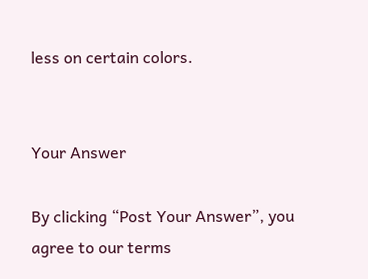less on certain colors.


Your Answer

By clicking “Post Your Answer”, you agree to our terms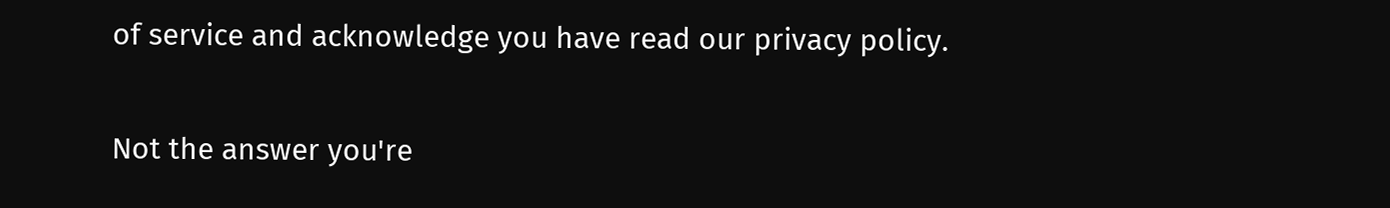of service and acknowledge you have read our privacy policy.

Not the answer you're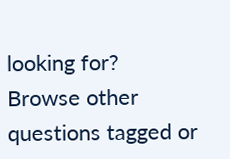looking for? Browse other questions tagged or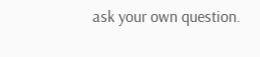ask your own question.